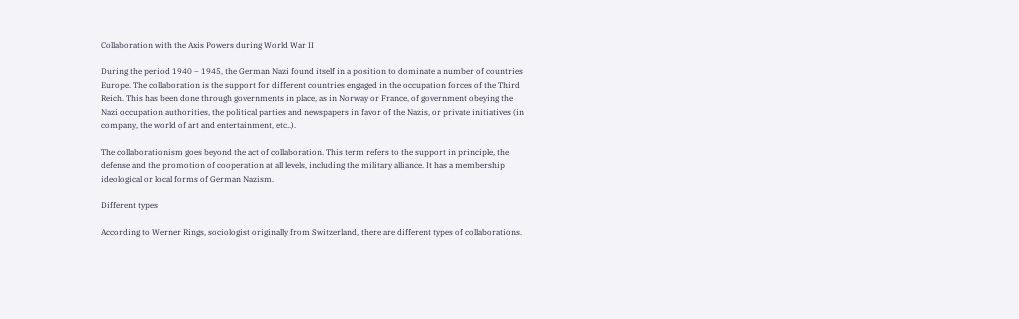Collaboration with the Axis Powers during World War II

During the period 1940 – 1945, the German Nazi found itself in a position to dominate a number of countries Europe. The collaboration is the support for different countries engaged in the occupation forces of the Third Reich. This has been done through governments in place, as in Norway or France, of government obeying the Nazi occupation authorities, the political parties and newspapers in favor of the Nazis, or private initiatives (in company, the world of art and entertainment, etc..).

The collaborationism goes beyond the act of collaboration. This term refers to the support in principle, the defense and the promotion of cooperation at all levels, including the military alliance. It has a membership ideological or local forms of German Nazism.

Different types

According to Werner Rings, sociologist originally from Switzerland, there are different types of collaborations.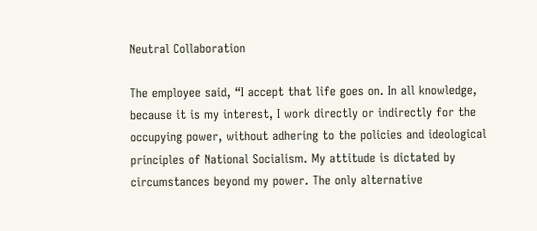Neutral Collaboration

The employee said, “I accept that life goes on. In all knowledge, because it is my interest, I work directly or indirectly for the occupying power, without adhering to the policies and ideological principles of National Socialism. My attitude is dictated by circumstances beyond my power. The only alternative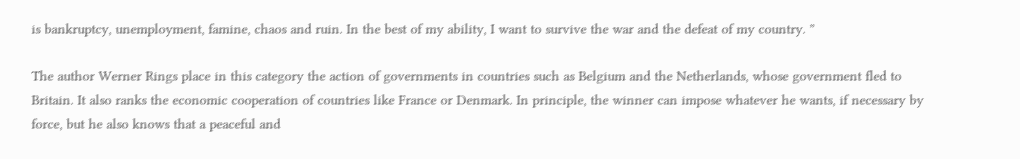is bankruptcy, unemployment, famine, chaos and ruin. In the best of my ability, I want to survive the war and the defeat of my country. ”

The author Werner Rings place in this category the action of governments in countries such as Belgium and the Netherlands, whose government fled to Britain. It also ranks the economic cooperation of countries like France or Denmark. In principle, the winner can impose whatever he wants, if necessary by force, but he also knows that a peaceful and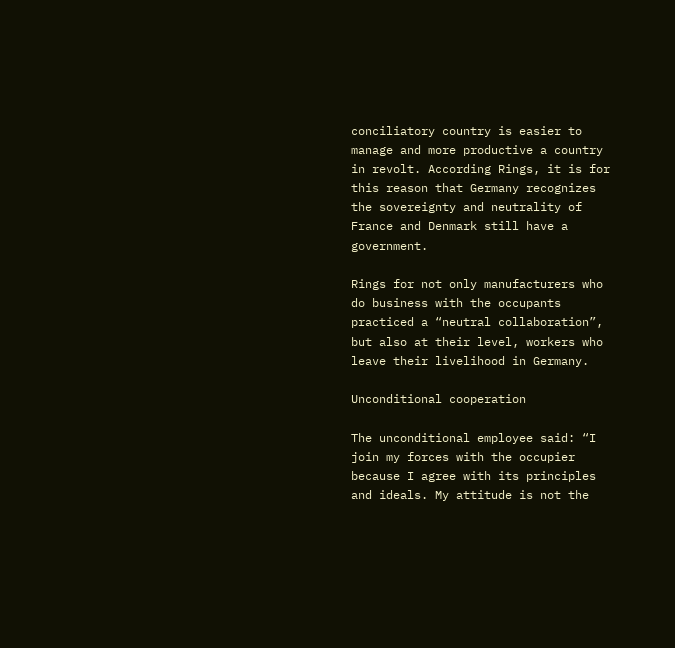conciliatory country is easier to manage and more productive a country in revolt. According Rings, it is for this reason that Germany recognizes the sovereignty and neutrality of France and Denmark still have a government.

Rings for not only manufacturers who do business with the occupants practiced a “neutral collaboration”, but also at their level, workers who leave their livelihood in Germany.

Unconditional cooperation

The unconditional employee said: “I join my forces with the occupier because I agree with its principles and ideals. My attitude is not the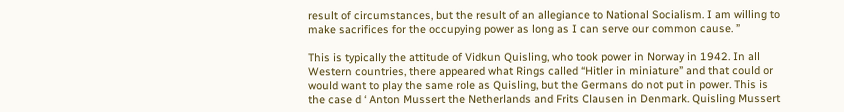result of circumstances, but the result of an allegiance to National Socialism. I am willing to make sacrifices for the occupying power as long as I can serve our common cause. ”

This is typically the attitude of Vidkun Quisling, who took power in Norway in 1942. In all Western countries, there appeared what Rings called “Hitler in miniature” and that could or would want to play the same role as Quisling, but the Germans do not put in power. This is the case d ‘ Anton Mussert the Netherlands and Frits Clausen in Denmark. Quisling Mussert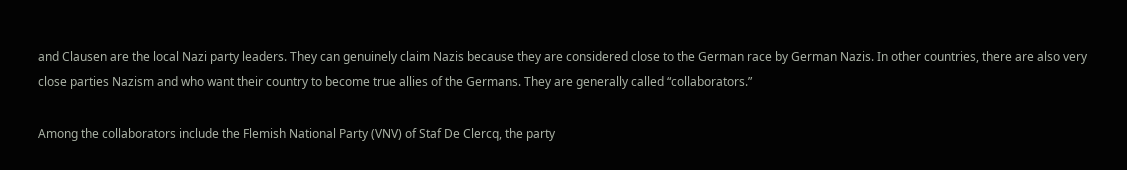and Clausen are the local Nazi party leaders. They can genuinely claim Nazis because they are considered close to the German race by German Nazis. In other countries, there are also very close parties Nazism and who want their country to become true allies of the Germans. They are generally called “collaborators.”

Among the collaborators include the Flemish National Party (VNV) of Staf De Clercq, the party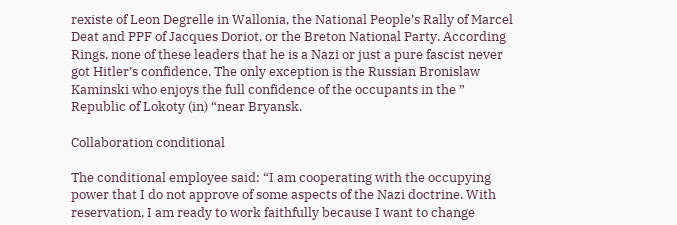rexiste of Leon Degrelle in Wallonia, the National People’s Rally of Marcel Deat and PPF of Jacques Doriot, or the Breton National Party. According Rings, none of these leaders that he is a Nazi or just a pure fascist never got Hitler’s confidence. The only exception is the Russian Bronislaw Kaminski who enjoys the full confidence of the occupants in the ” Republic of Lokoty (in) “near Bryansk.

Collaboration conditional

The conditional employee said: “I am cooperating with the occupying power that I do not approve of some aspects of the Nazi doctrine. With reservation, I am ready to work faithfully because I want to change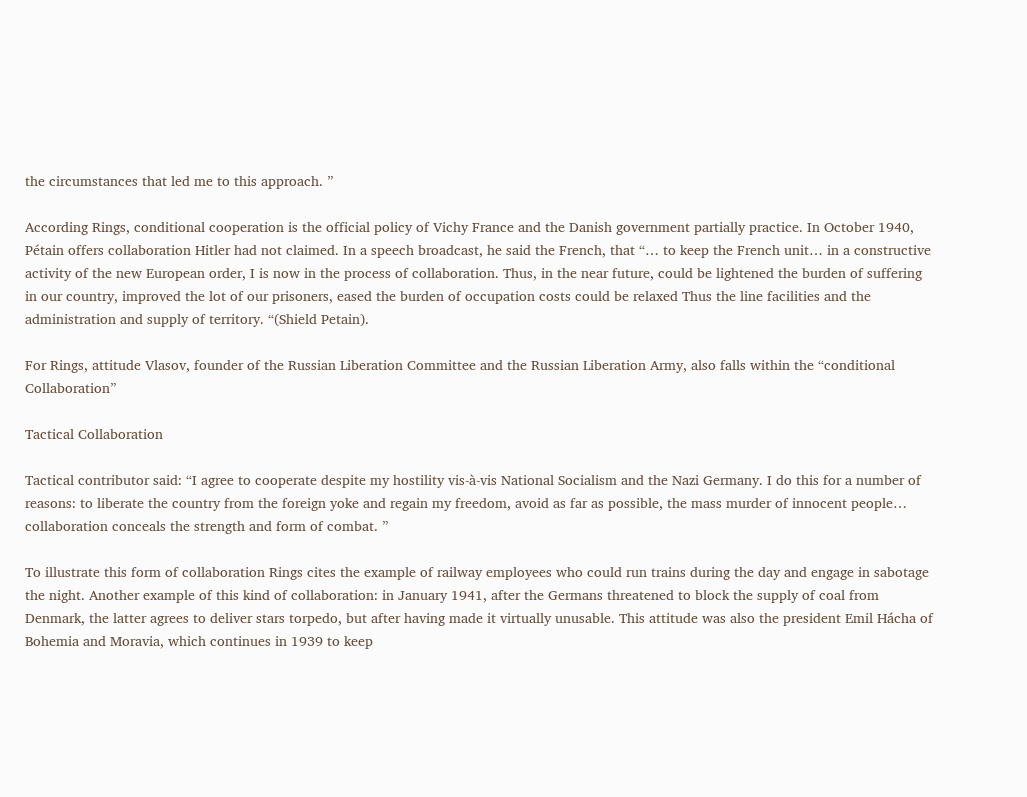the circumstances that led me to this approach. ”

According Rings, conditional cooperation is the official policy of Vichy France and the Danish government partially practice. In October 1940, Pétain offers collaboration Hitler had not claimed. In a speech broadcast, he said the French, that “… to keep the French unit… in a constructive activity of the new European order, I is now in the process of collaboration. Thus, in the near future, could be lightened the burden of suffering in our country, improved the lot of our prisoners, eased the burden of occupation costs could be relaxed Thus the line facilities and the administration and supply of territory. “(Shield Petain).

For Rings, attitude Vlasov, founder of the Russian Liberation Committee and the Russian Liberation Army, also falls within the “conditional Collaboration”

Tactical Collaboration

Tactical contributor said: “I agree to cooperate despite my hostility vis-à-vis National Socialism and the Nazi Germany. I do this for a number of reasons: to liberate the country from the foreign yoke and regain my freedom, avoid as far as possible, the mass murder of innocent people… collaboration conceals the strength and form of combat. ”

To illustrate this form of collaboration Rings cites the example of railway employees who could run trains during the day and engage in sabotage the night. Another example of this kind of collaboration: in January 1941, after the Germans threatened to block the supply of coal from Denmark, the latter agrees to deliver stars torpedo, but after having made it virtually unusable. This attitude was also the president Emil Hácha of Bohemia and Moravia, which continues in 1939 to keep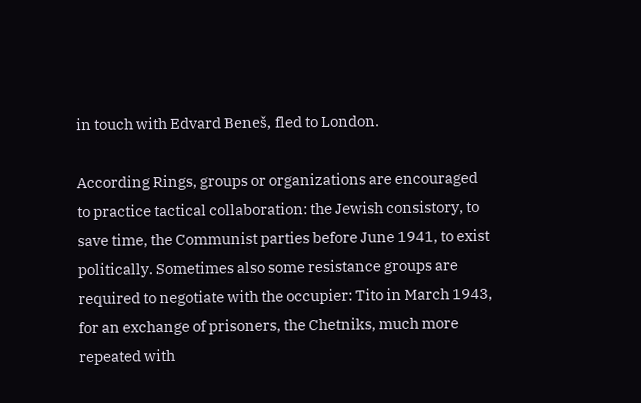in touch with Edvard Beneš, fled to London.

According Rings, groups or organizations are encouraged to practice tactical collaboration: the Jewish consistory, to save time, the Communist parties before June 1941, to exist politically. Sometimes also some resistance groups are required to negotiate with the occupier: Tito in March 1943, for an exchange of prisoners, the Chetniks, much more repeated with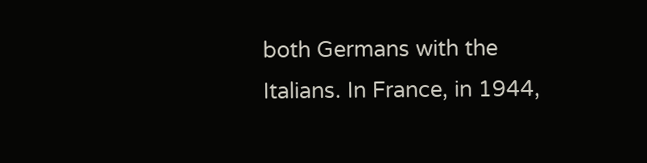both Germans with the Italians. In France, in 1944,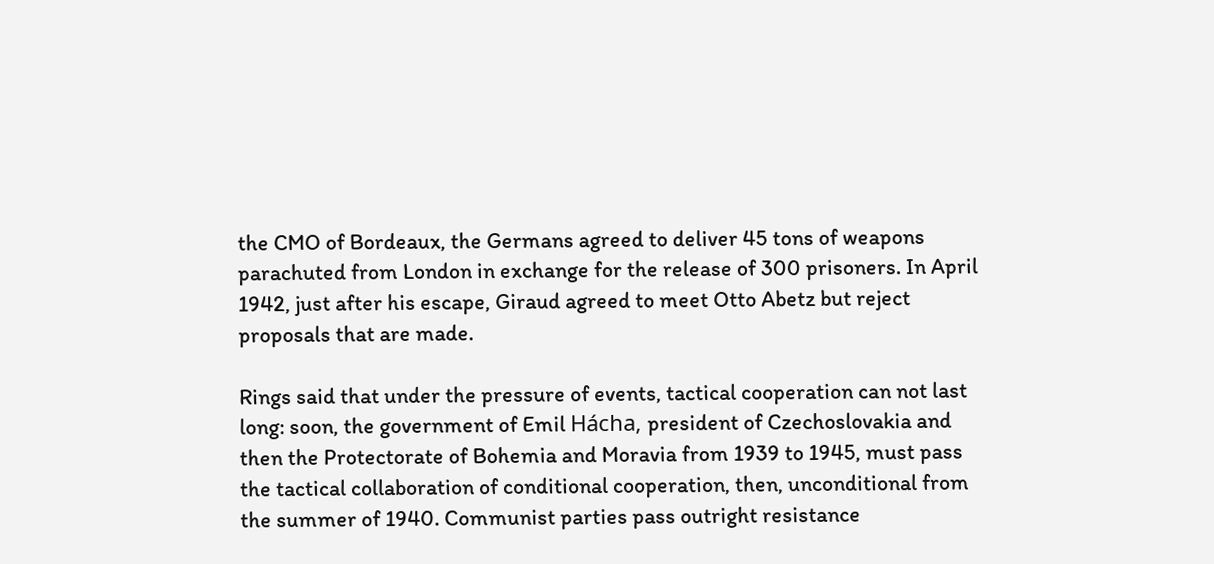the CMO of Bordeaux, the Germans agreed to deliver 45 tons of weapons parachuted from London in exchange for the release of 300 prisoners. In April 1942, just after his escape, Giraud agreed to meet Otto Abetz but reject proposals that are made.

Rings said that under the pressure of events, tactical cooperation can not last long: soon, the government of Emil Hácha, president of Czechoslovakia and then the Protectorate of Bohemia and Moravia from 1939 to 1945, must pass the tactical collaboration of conditional cooperation, then, unconditional from the summer of 1940. Communist parties pass outright resistance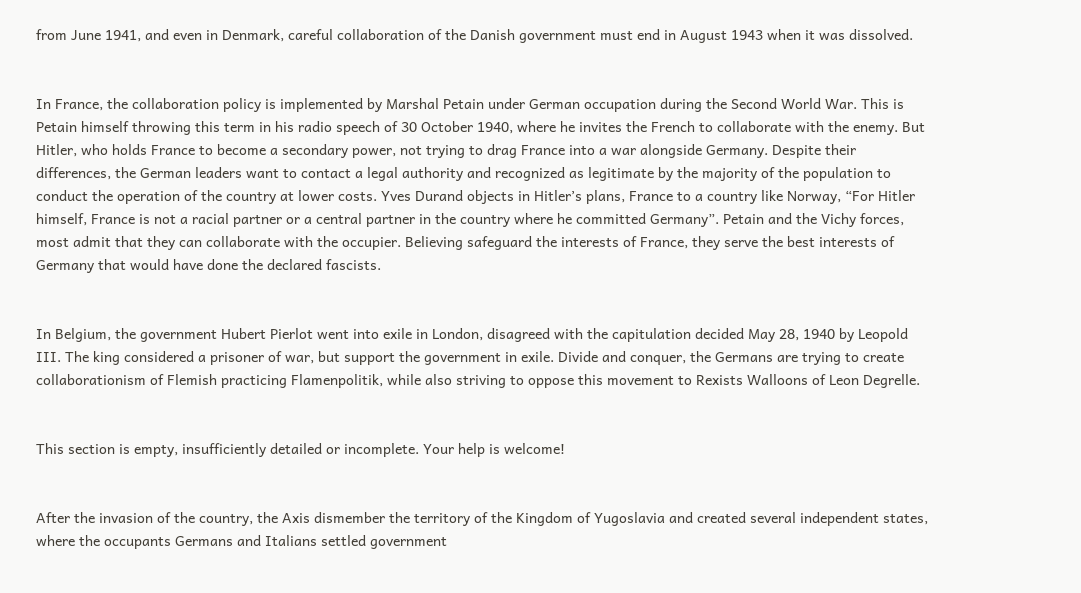from June 1941, and even in Denmark, careful collaboration of the Danish government must end in August 1943 when it was dissolved.


In France, the collaboration policy is implemented by Marshal Petain under German occupation during the Second World War. This is Petain himself throwing this term in his radio speech of 30 October 1940, where he invites the French to collaborate with the enemy. But Hitler, who holds France to become a secondary power, not trying to drag France into a war alongside Germany. Despite their differences, the German leaders want to contact a legal authority and recognized as legitimate by the majority of the population to conduct the operation of the country at lower costs. Yves Durand objects in Hitler’s plans, France to a country like Norway, “For Hitler himself, France is not a racial partner or a central partner in the country where he committed Germany”. Petain and the Vichy forces, most admit that they can collaborate with the occupier. Believing safeguard the interests of France, they serve the best interests of Germany that would have done the declared fascists.


In Belgium, the government Hubert Pierlot went into exile in London, disagreed with the capitulation decided May 28, 1940 by Leopold III. The king considered a prisoner of war, but support the government in exile. Divide and conquer, the Germans are trying to create collaborationism of Flemish practicing Flamenpolitik, while also striving to oppose this movement to Rexists Walloons of Leon Degrelle.


This section is empty, insufficiently detailed or incomplete. Your help is welcome!


After the invasion of the country, the Axis dismember the territory of the Kingdom of Yugoslavia and created several independent states, where the occupants Germans and Italians settled government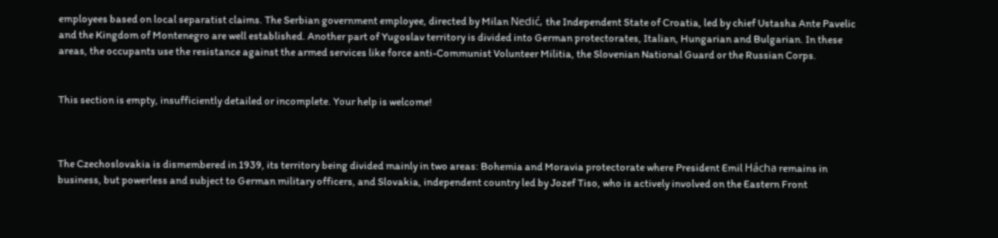employees based on local separatist claims. The Serbian government employee, directed by Milan Nedić, the Independent State of Croatia, led by chief Ustasha Ante Pavelic and the Kingdom of Montenegro are well established. Another part of Yugoslav territory is divided into German protectorates, Italian, Hungarian and Bulgarian. In these areas, the occupants use the resistance against the armed services like force anti-Communist Volunteer Militia, the Slovenian National Guard or the Russian Corps.


This section is empty, insufficiently detailed or incomplete. Your help is welcome!



The Czechoslovakia is dismembered in 1939, its territory being divided mainly in two areas: Bohemia and Moravia protectorate where President Emil Hácha remains in business, but powerless and subject to German military officers, and Slovakia, independent country led by Jozef Tiso, who is actively involved on the Eastern Front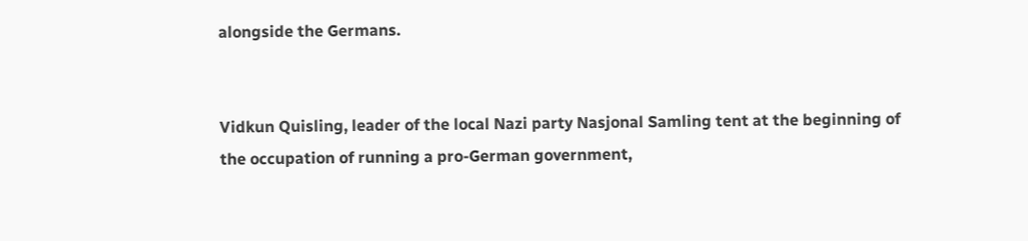alongside the Germans.


Vidkun Quisling, leader of the local Nazi party Nasjonal Samling tent at the beginning of the occupation of running a pro-German government,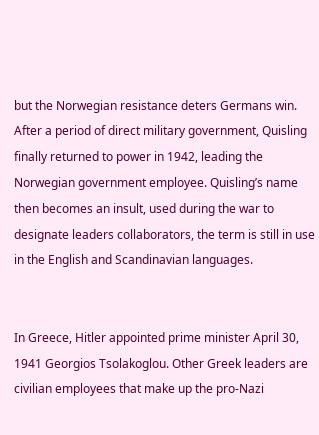but the Norwegian resistance deters Germans win. After a period of direct military government, Quisling finally returned to power in 1942, leading the Norwegian government employee. Quisling’s name then becomes an insult, used during the war to designate leaders collaborators, the term is still in use in the English and Scandinavian languages.


In Greece, Hitler appointed prime minister April 30, 1941 Georgios Tsolakoglou. Other Greek leaders are civilian employees that make up the pro-Nazi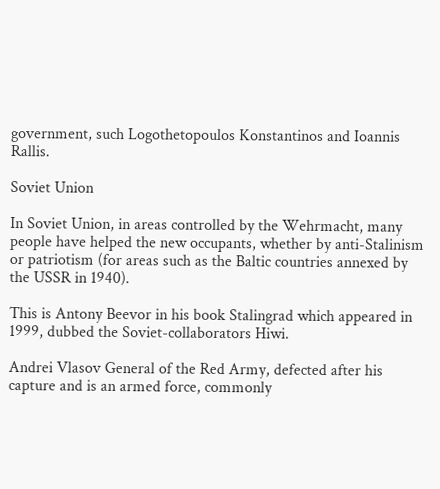government, such Logothetopoulos Konstantinos and Ioannis Rallis.

Soviet Union

In Soviet Union, in areas controlled by the Wehrmacht, many people have helped the new occupants, whether by anti-Stalinism or patriotism (for areas such as the Baltic countries annexed by the USSR in 1940).

This is Antony Beevor in his book Stalingrad which appeared in 1999, dubbed the Soviet-collaborators Hiwi.

Andrei Vlasov General of the Red Army, defected after his capture and is an armed force, commonly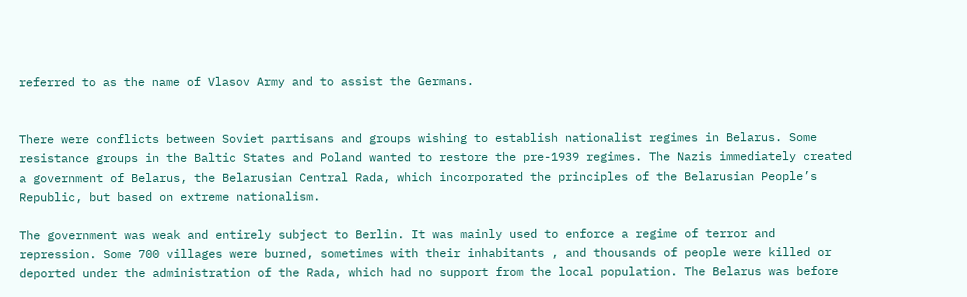referred to as the name of Vlasov Army and to assist the Germans.


There were conflicts between Soviet partisans and groups wishing to establish nationalist regimes in Belarus. Some resistance groups in the Baltic States and Poland wanted to restore the pre-1939 regimes. The Nazis immediately created a government of Belarus, the Belarusian Central Rada, which incorporated the principles of the Belarusian People’s Republic, but based on extreme nationalism.

The government was weak and entirely subject to Berlin. It was mainly used to enforce a regime of terror and repression. Some 700 villages were burned, sometimes with their inhabitants , and thousands of people were killed or deported under the administration of the Rada, which had no support from the local population. The Belarus was before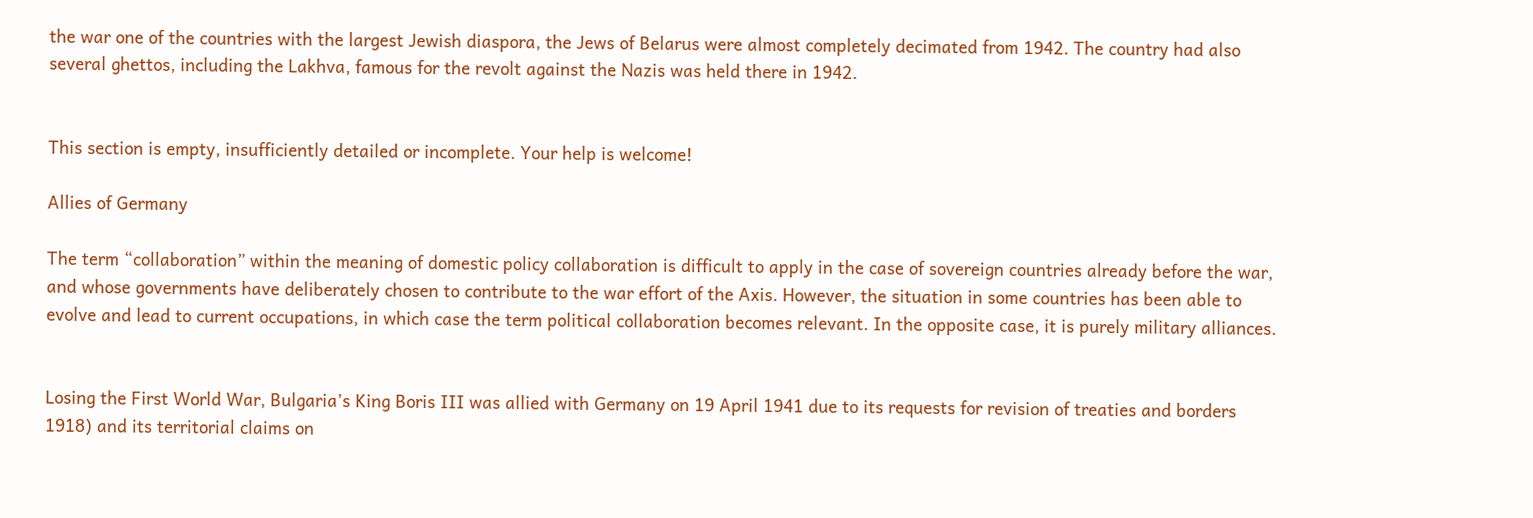the war one of the countries with the largest Jewish diaspora, the Jews of Belarus were almost completely decimated from 1942. The country had also several ghettos, including the Lakhva, famous for the revolt against the Nazis was held there in 1942.


This section is empty, insufficiently detailed or incomplete. Your help is welcome!

Allies of Germany

The term “collaboration” within the meaning of domestic policy collaboration is difficult to apply in the case of sovereign countries already before the war, and whose governments have deliberately chosen to contribute to the war effort of the Axis. However, the situation in some countries has been able to evolve and lead to current occupations, in which case the term political collaboration becomes relevant. In the opposite case, it is purely military alliances.


Losing the First World War, Bulgaria’s King Boris III was allied with Germany on 19 April 1941 due to its requests for revision of treaties and borders 1918) and its territorial claims on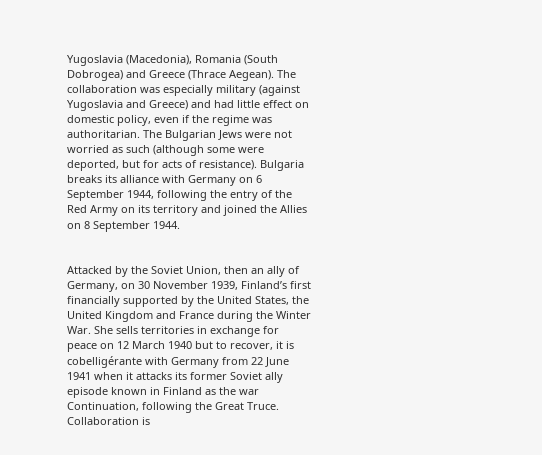Yugoslavia (Macedonia), Romania (South Dobrogea) and Greece (Thrace Aegean). The collaboration was especially military (against Yugoslavia and Greece) and had little effect on domestic policy, even if the regime was authoritarian. The Bulgarian Jews were not worried as such (although some were deported, but for acts of resistance). Bulgaria breaks its alliance with Germany on 6 September 1944, following the entry of the Red Army on its territory and joined the Allies on 8 September 1944.


Attacked by the Soviet Union, then an ally of Germany, on 30 November 1939, Finland’s first financially supported by the United States, the United Kingdom and France during the Winter War. She sells territories in exchange for peace on 12 March 1940 but to recover, it is cobelligérante with Germany from 22 June 1941 when it attacks its former Soviet ally episode known in Finland as the war Continuation, following the Great Truce. Collaboration is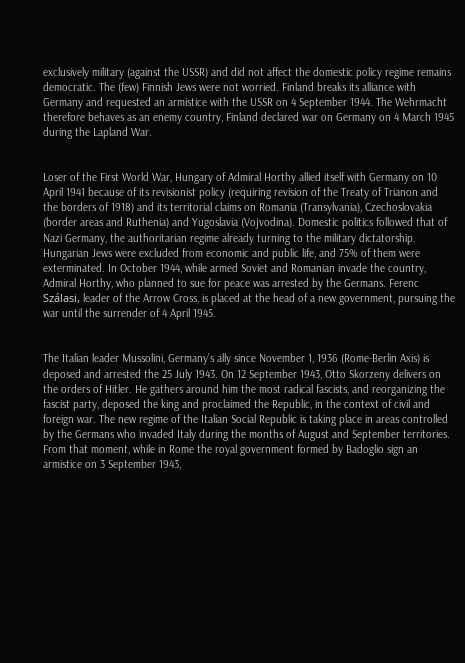exclusively military (against the USSR) and did not affect the domestic policy regime remains democratic. The (few) Finnish Jews were not worried. Finland breaks its alliance with Germany and requested an armistice with the USSR on 4 September 1944. The Wehrmacht therefore behaves as an enemy country, Finland declared war on Germany on 4 March 1945  during the Lapland War.


Loser of the First World War, Hungary of Admiral Horthy allied itself with Germany on 10 April 1941 because of its revisionist policy (requiring revision of the Treaty of Trianon and the borders of 1918) and its territorial claims on Romania (Transylvania), Czechoslovakia (border areas and Ruthenia) and Yugoslavia (Vojvodina). Domestic politics followed that of Nazi Germany, the authoritarian regime already turning to the military dictatorship. Hungarian Jews were excluded from economic and public life, and 75% of them were exterminated. In October 1944, while armed Soviet and Romanian invade the country, Admiral Horthy, who planned to sue for peace was arrested by the Germans. Ferenc Szálasi, leader of the Arrow Cross, is placed at the head of a new government, pursuing the war until the surrender of 4 April 1945.


The Italian leader Mussolini, Germany’s ally since November 1, 1936 (Rome-Berlin Axis) is deposed and arrested the 25 July 1943. On 12 September 1943, Otto Skorzeny delivers on the orders of Hitler. He gathers around him the most radical fascists, and reorganizing the fascist party, deposed the king and proclaimed the Republic, in the context of civil and foreign war. The new regime of the Italian Social Republic is taking place in areas controlled by the Germans who invaded Italy during the months of August and September territories. From that moment, while in Rome the royal government formed by Badoglio sign an armistice on 3 September 1943,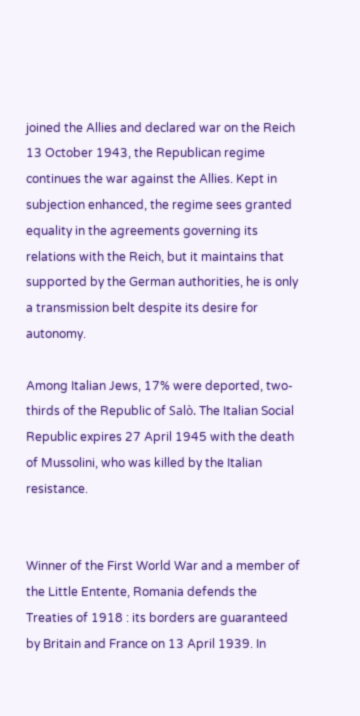joined the Allies and declared war on the Reich 13 October 1943, the Republican regime continues the war against the Allies. Kept in subjection enhanced, the regime sees granted equality in the agreements governing its relations with the Reich, but it maintains that supported by the German authorities, he is only a transmission belt despite its desire for autonomy.

Among Italian Jews, 17% were deported, two-thirds of the Republic of Salò. The Italian Social Republic expires 27 April 1945 with the death of Mussolini, who was killed by the Italian resistance.


Winner of the First World War and a member of the Little Entente, Romania defends the Treaties of 1918 : its borders are guaranteed by Britain and France on 13 April 1939. In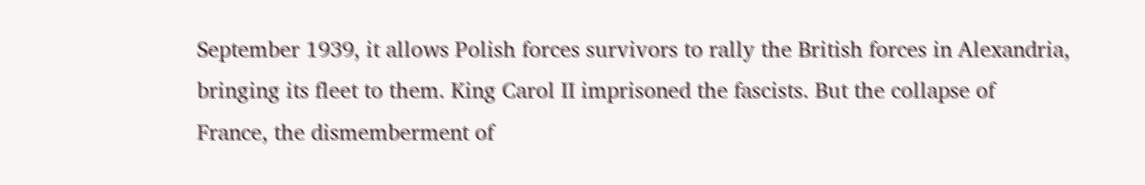September 1939, it allows Polish forces survivors to rally the British forces in Alexandria, bringing its fleet to them. King Carol II imprisoned the fascists. But the collapse of France, the dismemberment of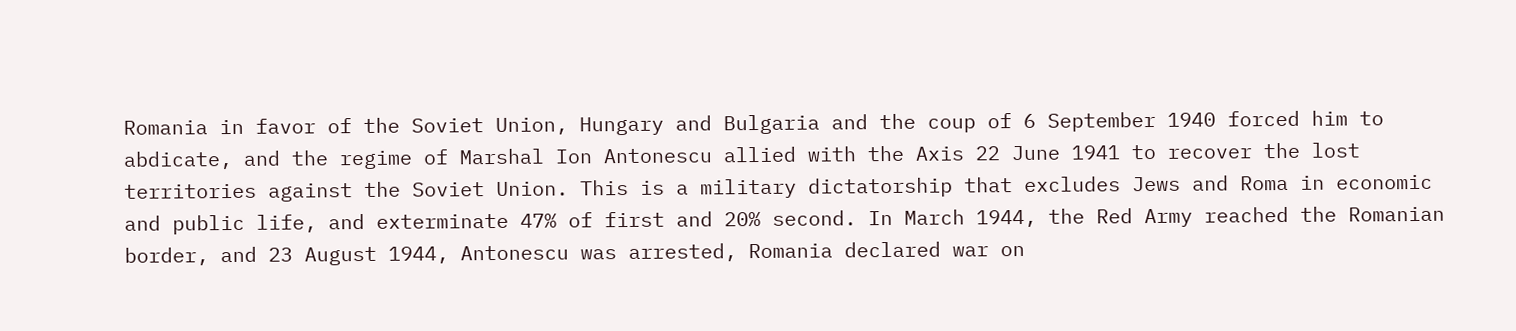Romania in favor of the Soviet Union, Hungary and Bulgaria and the coup of 6 September 1940 forced him to abdicate, and the regime of Marshal Ion Antonescu allied with the Axis 22 June 1941 to recover the lost territories against the Soviet Union. This is a military dictatorship that excludes Jews and Roma in economic and public life, and exterminate 47% of first and 20% second. In March 1944, the Red Army reached the Romanian border, and 23 August 1944, Antonescu was arrested, Romania declared war on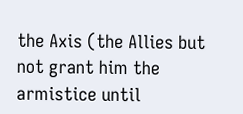the Axis (the Allies but not grant him the armistice until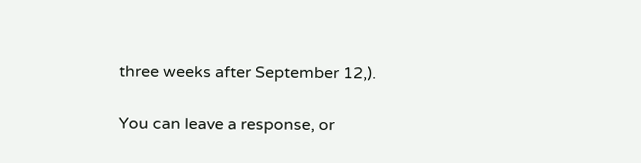three weeks after September 12,).

You can leave a response, or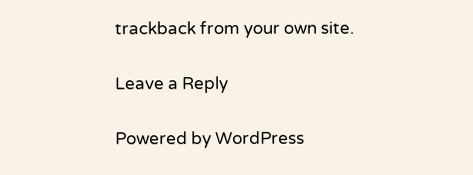trackback from your own site.

Leave a Reply

Powered by WordPress